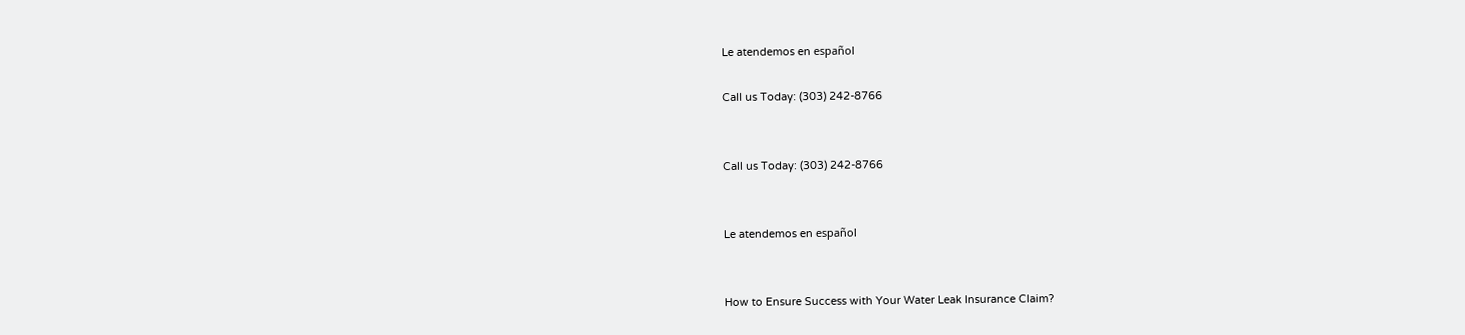Le atendemos en español

Call us Today: (303) 242-8766


Call us Today: (303) 242-8766


Le atendemos en español


How to Ensure Success with Your Water Leak Insurance Claim?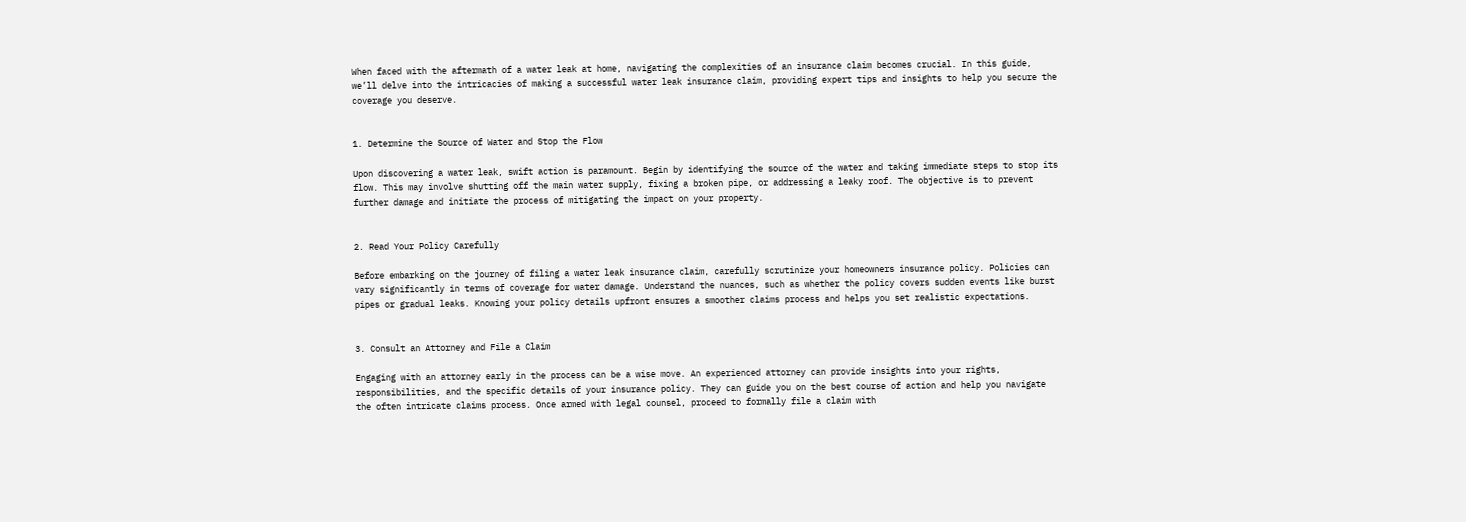When faced with the aftermath of a water leak at home, navigating the complexities of an insurance claim becomes crucial. In this guide, we’ll delve into the intricacies of making a successful water leak insurance claim, providing expert tips and insights to help you secure the coverage you deserve.


1. Determine the Source of Water and Stop the Flow

Upon discovering a water leak, swift action is paramount. Begin by identifying the source of the water and taking immediate steps to stop its flow. This may involve shutting off the main water supply, fixing a broken pipe, or addressing a leaky roof. The objective is to prevent further damage and initiate the process of mitigating the impact on your property.


2. Read Your Policy Carefully

Before embarking on the journey of filing a water leak insurance claim, carefully scrutinize your homeowners insurance policy. Policies can vary significantly in terms of coverage for water damage. Understand the nuances, such as whether the policy covers sudden events like burst pipes or gradual leaks. Knowing your policy details upfront ensures a smoother claims process and helps you set realistic expectations.


3. Consult an Attorney and File a Claim

Engaging with an attorney early in the process can be a wise move. An experienced attorney can provide insights into your rights, responsibilities, and the specific details of your insurance policy. They can guide you on the best course of action and help you navigate the often intricate claims process. Once armed with legal counsel, proceed to formally file a claim with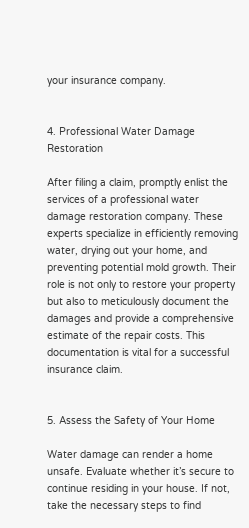your insurance company.


4. Professional Water Damage Restoration

After filing a claim, promptly enlist the services of a professional water damage restoration company. These experts specialize in efficiently removing water, drying out your home, and preventing potential mold growth. Their role is not only to restore your property but also to meticulously document the damages and provide a comprehensive estimate of the repair costs. This documentation is vital for a successful insurance claim.


5. Assess the Safety of Your Home

Water damage can render a home unsafe. Evaluate whether it’s secure to continue residing in your house. If not, take the necessary steps to find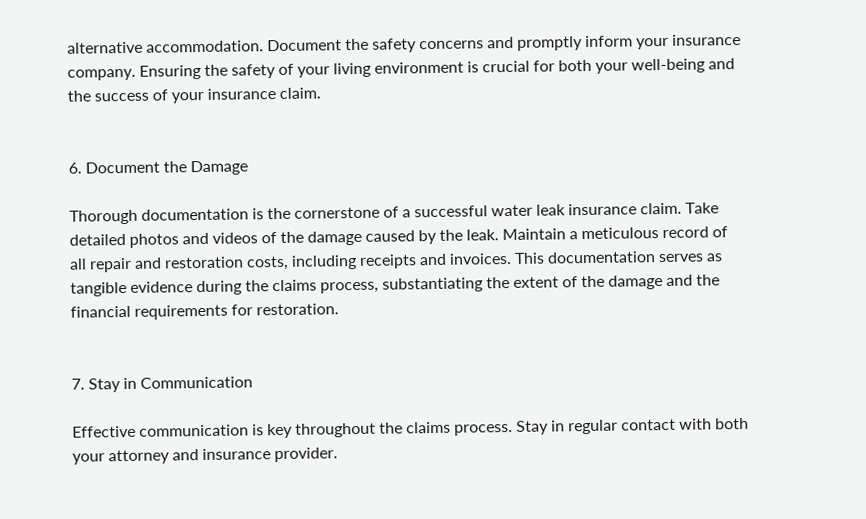alternative accommodation. Document the safety concerns and promptly inform your insurance company. Ensuring the safety of your living environment is crucial for both your well-being and the success of your insurance claim.


6. Document the Damage

Thorough documentation is the cornerstone of a successful water leak insurance claim. Take detailed photos and videos of the damage caused by the leak. Maintain a meticulous record of all repair and restoration costs, including receipts and invoices. This documentation serves as tangible evidence during the claims process, substantiating the extent of the damage and the financial requirements for restoration.


7. Stay in Communication

Effective communication is key throughout the claims process. Stay in regular contact with both your attorney and insurance provider.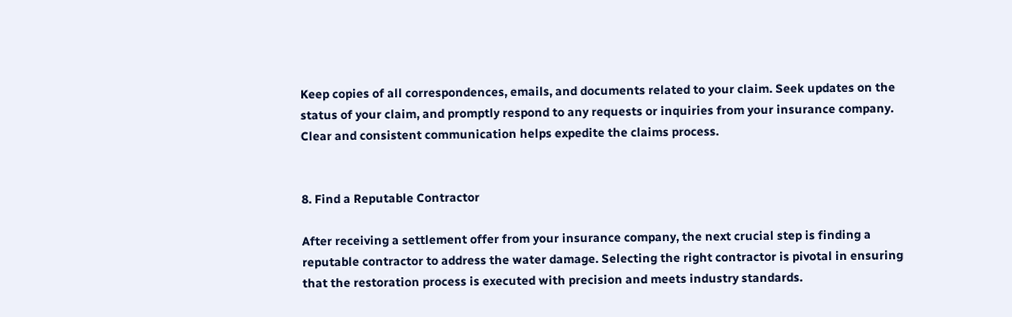Keep copies of all correspondences, emails, and documents related to your claim. Seek updates on the status of your claim, and promptly respond to any requests or inquiries from your insurance company. Clear and consistent communication helps expedite the claims process.


8. Find a Reputable Contractor

After receiving a settlement offer from your insurance company, the next crucial step is finding a reputable contractor to address the water damage. Selecting the right contractor is pivotal in ensuring that the restoration process is executed with precision and meets industry standards.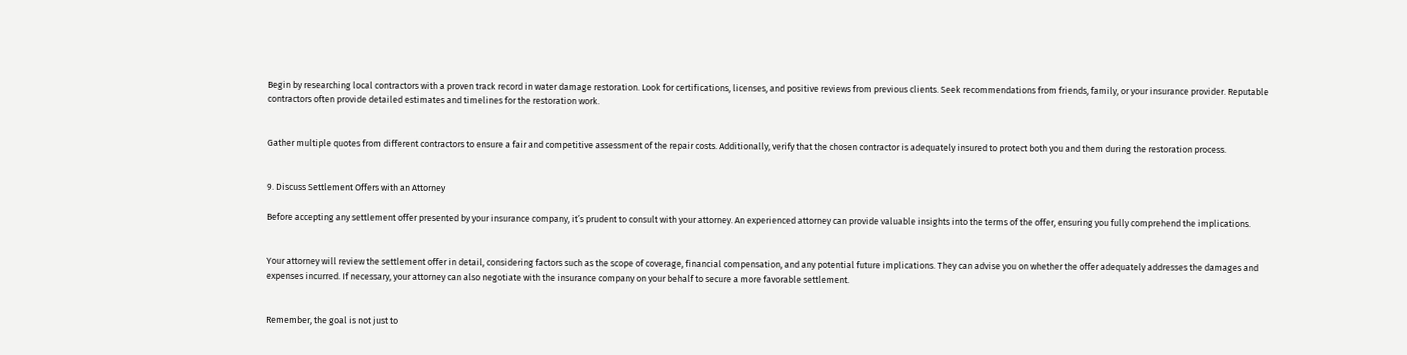Begin by researching local contractors with a proven track record in water damage restoration. Look for certifications, licenses, and positive reviews from previous clients. Seek recommendations from friends, family, or your insurance provider. Reputable contractors often provide detailed estimates and timelines for the restoration work.


Gather multiple quotes from different contractors to ensure a fair and competitive assessment of the repair costs. Additionally, verify that the chosen contractor is adequately insured to protect both you and them during the restoration process.


9. Discuss Settlement Offers with an Attorney

Before accepting any settlement offer presented by your insurance company, it’s prudent to consult with your attorney. An experienced attorney can provide valuable insights into the terms of the offer, ensuring you fully comprehend the implications.


Your attorney will review the settlement offer in detail, considering factors such as the scope of coverage, financial compensation, and any potential future implications. They can advise you on whether the offer adequately addresses the damages and expenses incurred. If necessary, your attorney can also negotiate with the insurance company on your behalf to secure a more favorable settlement.


Remember, the goal is not just to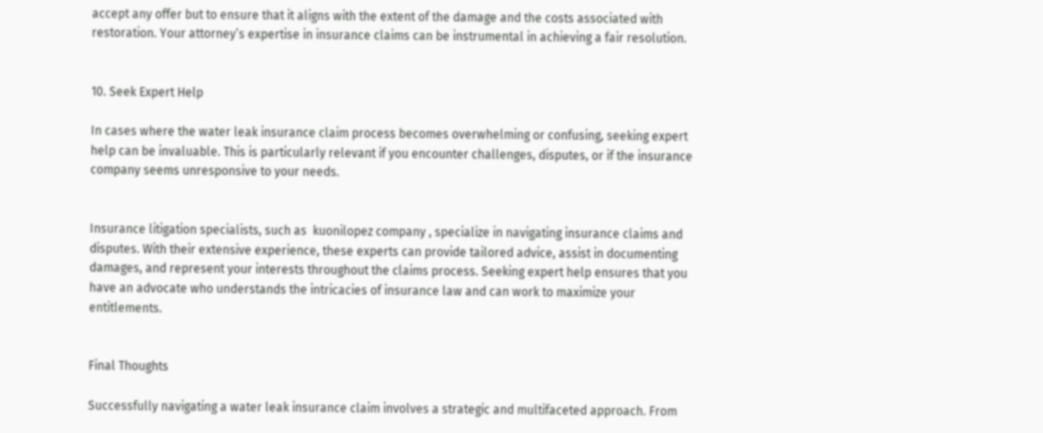accept any offer but to ensure that it aligns with the extent of the damage and the costs associated with restoration. Your attorney’s expertise in insurance claims can be instrumental in achieving a fair resolution.


10. Seek Expert Help

In cases where the water leak insurance claim process becomes overwhelming or confusing, seeking expert help can be invaluable. This is particularly relevant if you encounter challenges, disputes, or if the insurance company seems unresponsive to your needs.


Insurance litigation specialists, such as  kuonilopez company , specialize in navigating insurance claims and disputes. With their extensive experience, these experts can provide tailored advice, assist in documenting damages, and represent your interests throughout the claims process. Seeking expert help ensures that you have an advocate who understands the intricacies of insurance law and can work to maximize your entitlements.


Final Thoughts

Successfully navigating a water leak insurance claim involves a strategic and multifaceted approach. From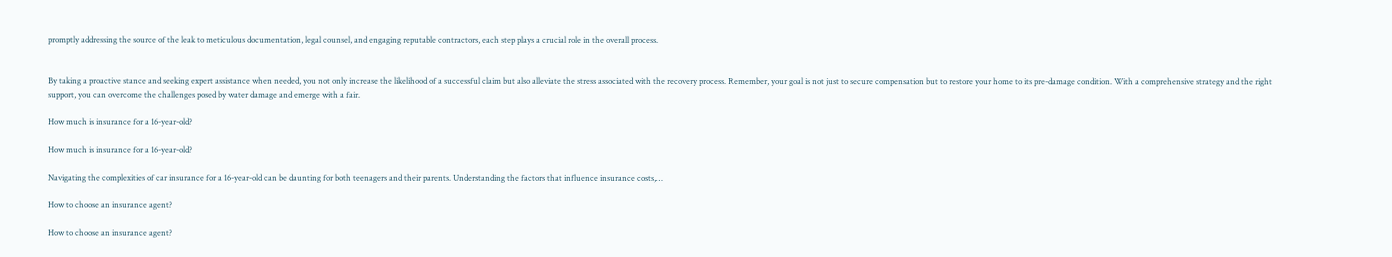promptly addressing the source of the leak to meticulous documentation, legal counsel, and engaging reputable contractors, each step plays a crucial role in the overall process.


By taking a proactive stance and seeking expert assistance when needed, you not only increase the likelihood of a successful claim but also alleviate the stress associated with the recovery process. Remember, your goal is not just to secure compensation but to restore your home to its pre-damage condition. With a comprehensive strategy and the right support, you can overcome the challenges posed by water damage and emerge with a fair.

How much is insurance for a 16-year-old?

How much is insurance for a 16-year-old?

Navigating the complexities of car insurance for a 16-year-old can be daunting for both teenagers and their parents. Understanding the factors that influence insurance costs,…

How to choose an insurance agent?

How to choose an insurance agent?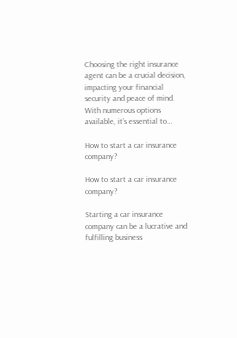Choosing the right insurance agent can be a crucial decision, impacting your financial security and peace of mind. With numerous options available, it’s essential to…

How to start a car insurance company?

How to start a car insurance company?

Starting a car insurance company can be a lucrative and fulfilling business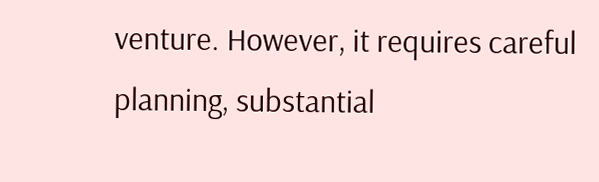venture. However, it requires careful planning, substantial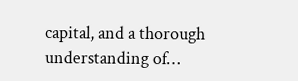capital, and a thorough understanding of…